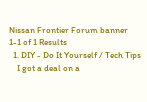Nissan Frontier Forum banner
1-1 of 1 Results
  1. DIY - Do It Yourself / Tech Tips
    I got a deal on a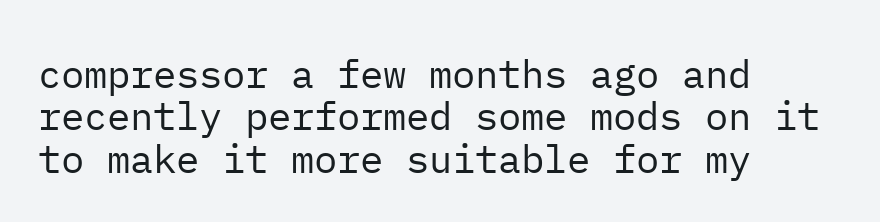compressor a few months ago and recently performed some mods on it to make it more suitable for my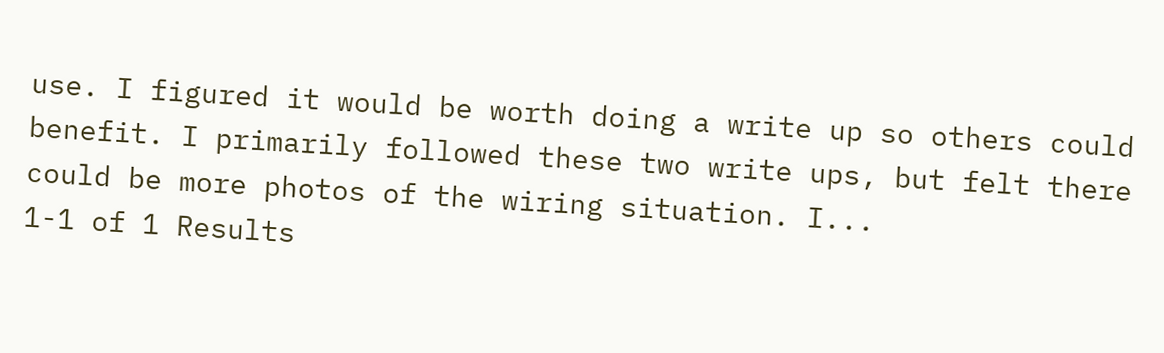use. I figured it would be worth doing a write up so others could benefit. I primarily followed these two write ups, but felt there could be more photos of the wiring situation. I...
1-1 of 1 Results